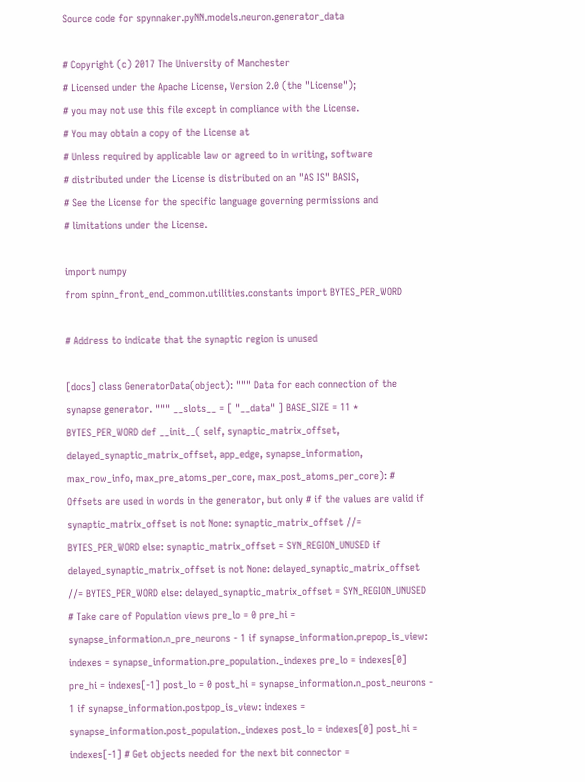Source code for spynnaker.pyNN.models.neuron.generator_data

# Copyright (c) 2017 The University of Manchester
# Licensed under the Apache License, Version 2.0 (the "License");
# you may not use this file except in compliance with the License.
# You may obtain a copy of the License at
# Unless required by applicable law or agreed to in writing, software
# distributed under the License is distributed on an "AS IS" BASIS,
# See the License for the specific language governing permissions and
# limitations under the License.

import numpy
from spinn_front_end_common.utilities.constants import BYTES_PER_WORD

# Address to indicate that the synaptic region is unused

[docs] class GeneratorData(object): """ Data for each connection of the synapse generator. """ __slots__ = [ "__data" ] BASE_SIZE = 11 * BYTES_PER_WORD def __init__( self, synaptic_matrix_offset, delayed_synaptic_matrix_offset, app_edge, synapse_information, max_row_info, max_pre_atoms_per_core, max_post_atoms_per_core): # Offsets are used in words in the generator, but only # if the values are valid if synaptic_matrix_offset is not None: synaptic_matrix_offset //= BYTES_PER_WORD else: synaptic_matrix_offset = SYN_REGION_UNUSED if delayed_synaptic_matrix_offset is not None: delayed_synaptic_matrix_offset //= BYTES_PER_WORD else: delayed_synaptic_matrix_offset = SYN_REGION_UNUSED # Take care of Population views pre_lo = 0 pre_hi = synapse_information.n_pre_neurons - 1 if synapse_information.prepop_is_view: indexes = synapse_information.pre_population._indexes pre_lo = indexes[0] pre_hi = indexes[-1] post_lo = 0 post_hi = synapse_information.n_post_neurons - 1 if synapse_information.postpop_is_view: indexes = synapse_information.post_population._indexes post_lo = indexes[0] post_hi = indexes[-1] # Get objects needed for the next bit connector =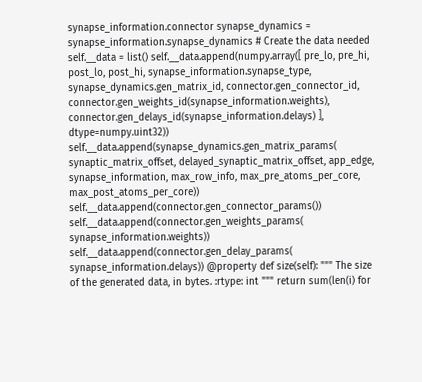synapse_information.connector synapse_dynamics = synapse_information.synapse_dynamics # Create the data needed self.__data = list() self.__data.append(numpy.array([ pre_lo, pre_hi, post_lo, post_hi, synapse_information.synapse_type, synapse_dynamics.gen_matrix_id, connector.gen_connector_id, connector.gen_weights_id(synapse_information.weights), connector.gen_delays_id(synapse_information.delays) ], dtype=numpy.uint32)) self.__data.append(synapse_dynamics.gen_matrix_params( synaptic_matrix_offset, delayed_synaptic_matrix_offset, app_edge, synapse_information, max_row_info, max_pre_atoms_per_core, max_post_atoms_per_core)) self.__data.append(connector.gen_connector_params()) self.__data.append(connector.gen_weights_params( synapse_information.weights)) self.__data.append(connector.gen_delay_params( synapse_information.delays)) @property def size(self): """ The size of the generated data, in bytes. :rtype: int """ return sum(len(i) for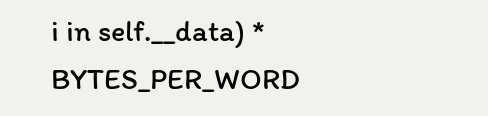i in self.__data) * BYTES_PER_WORD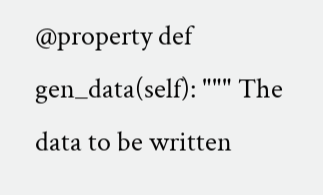@property def gen_data(self): """ The data to be written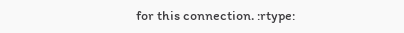for this connection. :rtype: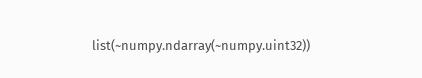list(~numpy.ndarray(~numpy.uint32))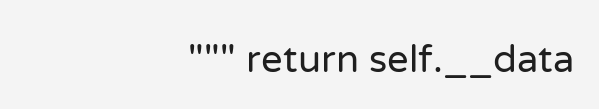""" return self.__data